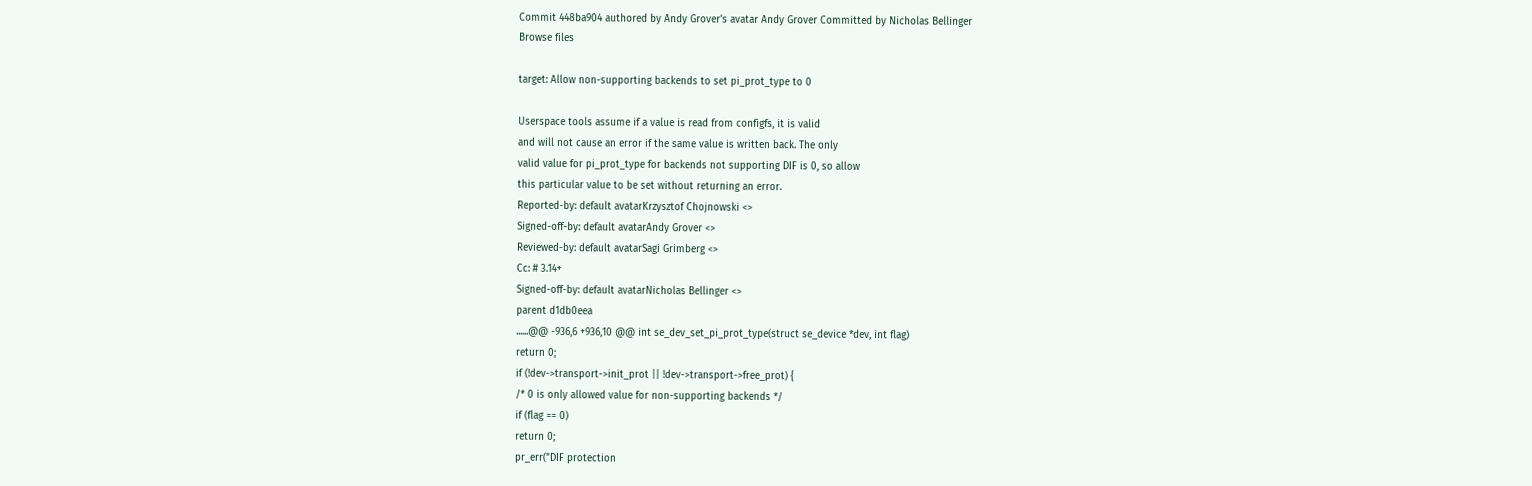Commit 448ba904 authored by Andy Grover's avatar Andy Grover Committed by Nicholas Bellinger
Browse files

target: Allow non-supporting backends to set pi_prot_type to 0

Userspace tools assume if a value is read from configfs, it is valid
and will not cause an error if the same value is written back. The only
valid value for pi_prot_type for backends not supporting DIF is 0, so allow
this particular value to be set without returning an error.
Reported-by: default avatarKrzysztof Chojnowski <>
Signed-off-by: default avatarAndy Grover <>
Reviewed-by: default avatarSagi Grimberg <>
Cc: # 3.14+
Signed-off-by: default avatarNicholas Bellinger <>
parent d1db0eea
......@@ -936,6 +936,10 @@ int se_dev_set_pi_prot_type(struct se_device *dev, int flag)
return 0;
if (!dev->transport->init_prot || !dev->transport->free_prot) {
/* 0 is only allowed value for non-supporting backends */
if (flag == 0)
return 0;
pr_err("DIF protection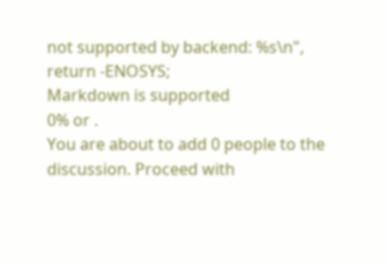not supported by backend: %s\n",
return -ENOSYS;
Markdown is supported
0% or .
You are about to add 0 people to the discussion. Proceed with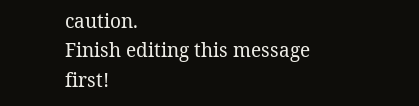caution.
Finish editing this message first!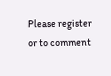Please register or to comment